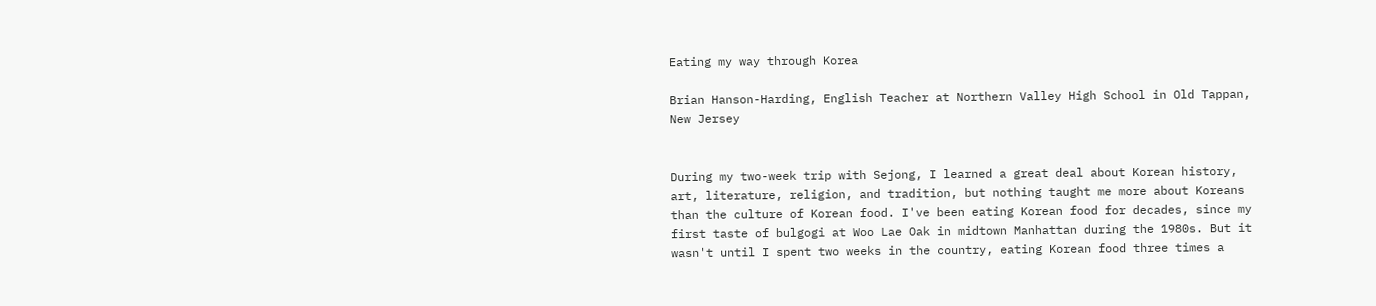Eating my way through Korea

Brian Hanson-Harding, English Teacher at Northern Valley High School in Old Tappan, New Jersey


During my two-week trip with Sejong, I learned a great deal about Korean history, art, literature, religion, and tradition, but nothing taught me more about Koreans than the culture of Korean food. I've been eating Korean food for decades, since my first taste of bulgogi at Woo Lae Oak in midtown Manhattan during the 1980s. But it wasn't until I spent two weeks in the country, eating Korean food three times a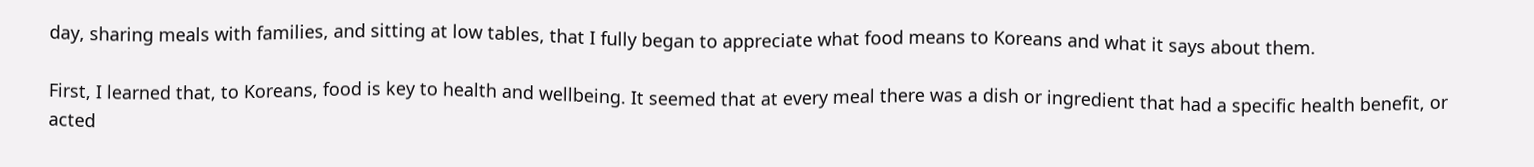day, sharing meals with families, and sitting at low tables, that I fully began to appreciate what food means to Koreans and what it says about them.

First, I learned that, to Koreans, food is key to health and wellbeing. It seemed that at every meal there was a dish or ingredient that had a specific health benefit, or acted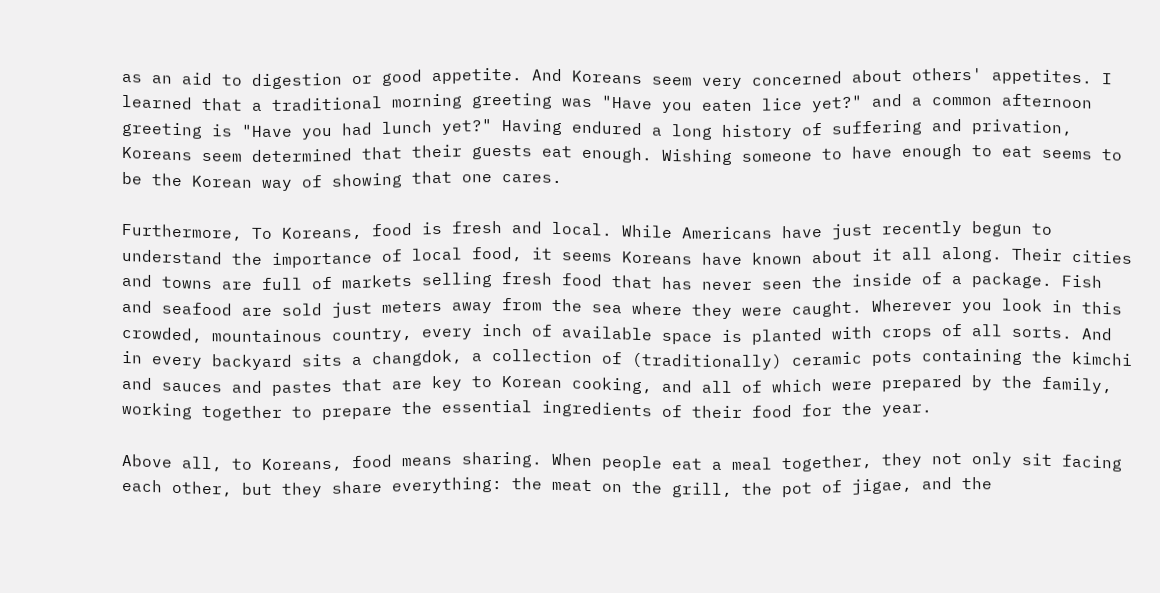as an aid to digestion or good appetite. And Koreans seem very concerned about others' appetites. I learned that a traditional morning greeting was "Have you eaten lice yet?" and a common afternoon greeting is "Have you had lunch yet?" Having endured a long history of suffering and privation, Koreans seem determined that their guests eat enough. Wishing someone to have enough to eat seems to be the Korean way of showing that one cares.

Furthermore, To Koreans, food is fresh and local. While Americans have just recently begun to understand the importance of local food, it seems Koreans have known about it all along. Their cities and towns are full of markets selling fresh food that has never seen the inside of a package. Fish and seafood are sold just meters away from the sea where they were caught. Wherever you look in this crowded, mountainous country, every inch of available space is planted with crops of all sorts. And in every backyard sits a changdok, a collection of (traditionally) ceramic pots containing the kimchi and sauces and pastes that are key to Korean cooking, and all of which were prepared by the family, working together to prepare the essential ingredients of their food for the year.

Above all, to Koreans, food means sharing. When people eat a meal together, they not only sit facing each other, but they share everything: the meat on the grill, the pot of jigae, and the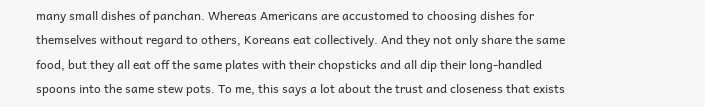many small dishes of panchan. Whereas Americans are accustomed to choosing dishes for themselves without regard to others, Koreans eat collectively. And they not only share the same food, but they all eat off the same plates with their chopsticks and all dip their long-handled spoons into the same stew pots. To me, this says a lot about the trust and closeness that exists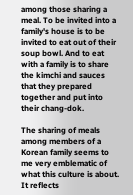among those sharing a meal. To be invited into a family's house is to be invited to eat out of their soup bowl. And to eat with a family is to share the kimchi and sauces that they prepared together and put into their chang-dok.

The sharing of meals among members of a Korean family seems to me very emblematic of what this culture is about. It reflects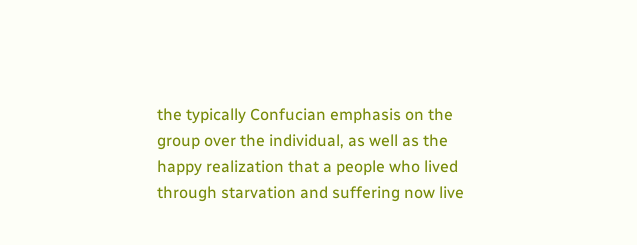the typically Confucian emphasis on the group over the individual, as well as the happy realization that a people who lived through starvation and suffering now live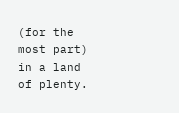(for the most part) in a land of plenty.